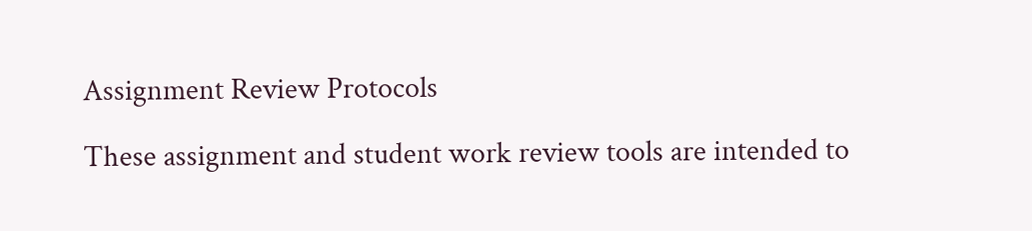Assignment Review Protocols

These assignment and student work review tools are intended to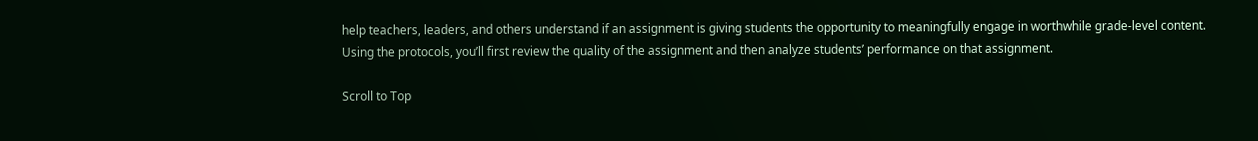help teachers, leaders, and others understand if an assignment is giving students the opportunity to meaningfully engage in worthwhile grade-level content. Using the protocols, you’ll first review the quality of the assignment and then analyze students’ performance on that assignment.

Scroll to Top